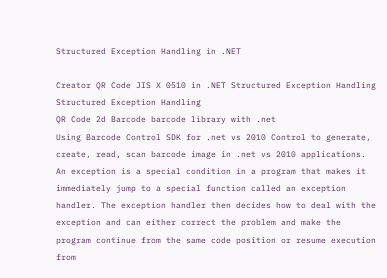Structured Exception Handling in .NET

Creator QR Code JIS X 0510 in .NET Structured Exception Handling
Structured Exception Handling
QR Code 2d Barcode barcode library with .net
Using Barcode Control SDK for .net vs 2010 Control to generate, create, read, scan barcode image in .net vs 2010 applications.
An exception is a special condition in a program that makes it immediately jump to a special function called an exception handler. The exception handler then decides how to deal with the exception and can either correct the problem and make the program continue from the same code position or resume execution from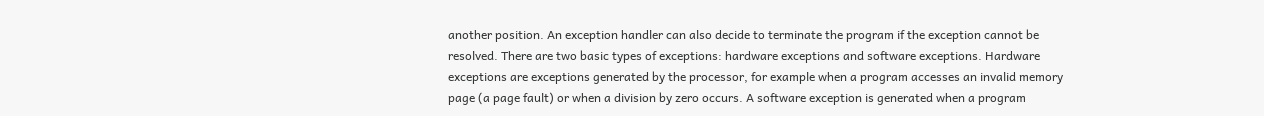another position. An exception handler can also decide to terminate the program if the exception cannot be resolved. There are two basic types of exceptions: hardware exceptions and software exceptions. Hardware exceptions are exceptions generated by the processor, for example when a program accesses an invalid memory page (a page fault) or when a division by zero occurs. A software exception is generated when a program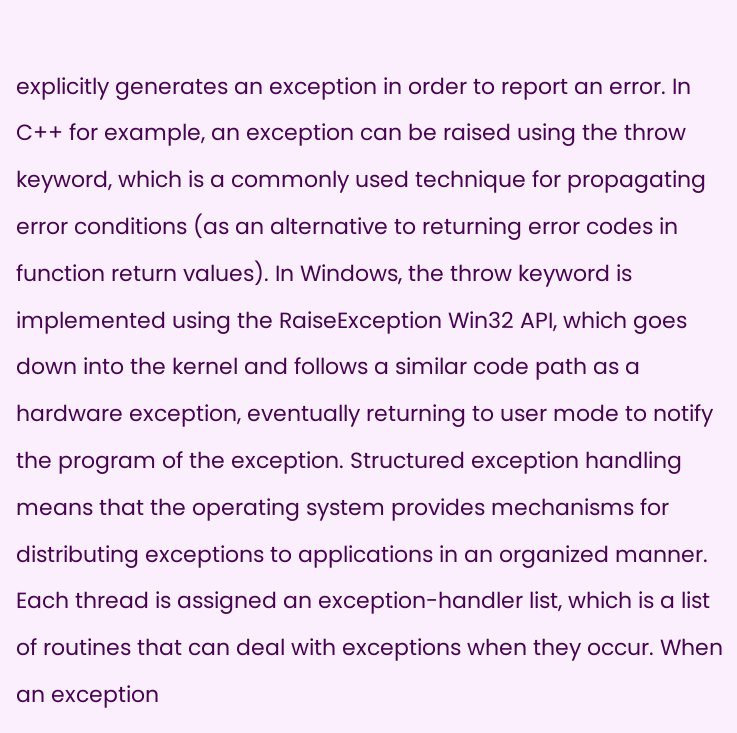explicitly generates an exception in order to report an error. In C++ for example, an exception can be raised using the throw keyword, which is a commonly used technique for propagating error conditions (as an alternative to returning error codes in function return values). In Windows, the throw keyword is implemented using the RaiseException Win32 API, which goes down into the kernel and follows a similar code path as a hardware exception, eventually returning to user mode to notify the program of the exception. Structured exception handling means that the operating system provides mechanisms for distributing exceptions to applications in an organized manner. Each thread is assigned an exception-handler list, which is a list of routines that can deal with exceptions when they occur. When an exception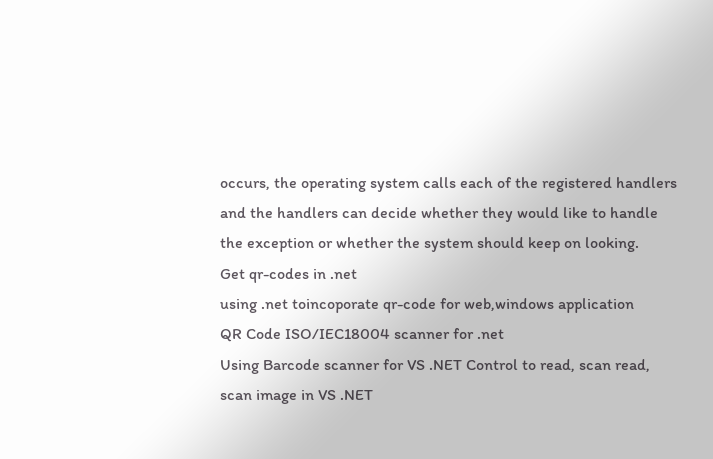occurs, the operating system calls each of the registered handlers and the handlers can decide whether they would like to handle the exception or whether the system should keep on looking.
Get qr-codes in .net
using .net toincoporate qr-code for web,windows application
QR Code ISO/IEC18004 scanner for .net
Using Barcode scanner for VS .NET Control to read, scan read, scan image in VS .NET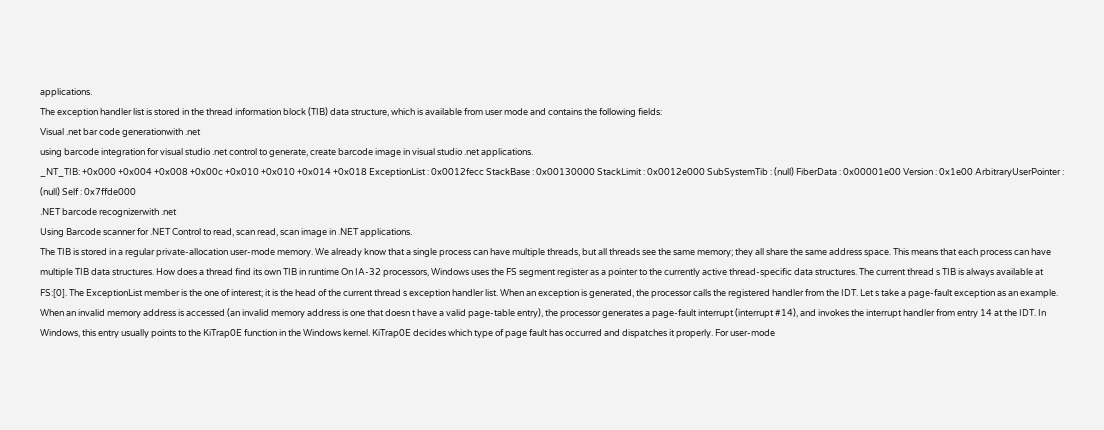applications.
The exception handler list is stored in the thread information block (TIB) data structure, which is available from user mode and contains the following fields:
Visual .net bar code generationwith .net
using barcode integration for visual studio .net control to generate, create barcode image in visual studio .net applications.
_NT_TIB: +0x000 +0x004 +0x008 +0x00c +0x010 +0x010 +0x014 +0x018 ExceptionList : 0x0012fecc StackBase : 0x00130000 StackLimit : 0x0012e000 SubSystemTib : (null) FiberData : 0x00001e00 Version : 0x1e00 ArbitraryUserPointer : (null) Self : 0x7ffde000
.NET barcode recognizerwith .net
Using Barcode scanner for .NET Control to read, scan read, scan image in .NET applications.
The TIB is stored in a regular private-allocation user-mode memory. We already know that a single process can have multiple threads, but all threads see the same memory; they all share the same address space. This means that each process can have multiple TIB data structures. How does a thread find its own TIB in runtime On IA-32 processors, Windows uses the FS segment register as a pointer to the currently active thread-specific data structures. The current thread s TIB is always available at FS:[0]. The ExceptionList member is the one of interest; it is the head of the current thread s exception handler list. When an exception is generated, the processor calls the registered handler from the IDT. Let s take a page-fault exception as an example. When an invalid memory address is accessed (an invalid memory address is one that doesn t have a valid page-table entry), the processor generates a page-fault interrupt (interrupt #14), and invokes the interrupt handler from entry 14 at the IDT. In Windows, this entry usually points to the KiTrap0E function in the Windows kernel. KiTrap0E decides which type of page fault has occurred and dispatches it properly. For user-mode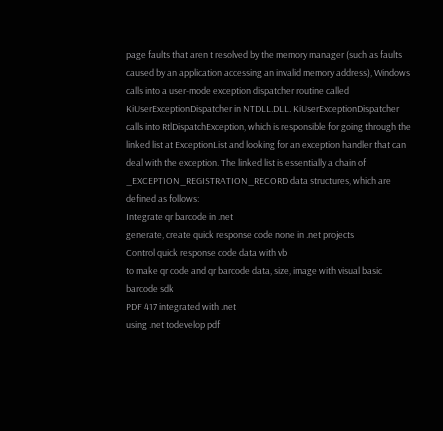page faults that aren t resolved by the memory manager (such as faults caused by an application accessing an invalid memory address), Windows calls into a user-mode exception dispatcher routine called KiUserExceptionDispatcher in NTDLL.DLL. KiUserExceptionDispatcher calls into RtlDispatchException, which is responsible for going through the linked list at ExceptionList and looking for an exception handler that can deal with the exception. The linked list is essentially a chain of _EXCEPTION_REGISTRATION_RECORD data structures, which are defined as follows:
Integrate qr barcode in .net
generate, create quick response code none in .net projects
Control quick response code data with vb
to make qr code and qr barcode data, size, image with visual basic barcode sdk
PDF 417 integrated with .net
using .net todevelop pdf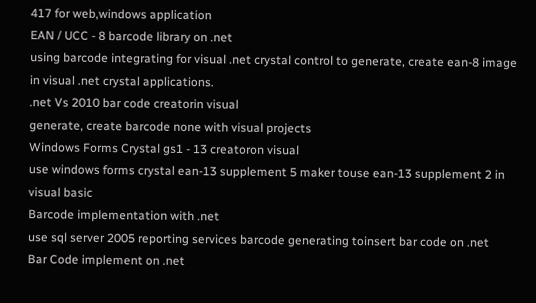417 for web,windows application
EAN / UCC - 8 barcode library on .net
using barcode integrating for visual .net crystal control to generate, create ean-8 image in visual .net crystal applications.
.net Vs 2010 bar code creatorin visual
generate, create barcode none with visual projects
Windows Forms Crystal gs1 - 13 creatoron visual
use windows forms crystal ean-13 supplement 5 maker touse ean-13 supplement 2 in visual basic
Barcode implementation with .net
use sql server 2005 reporting services barcode generating toinsert bar code on .net
Bar Code implement on .net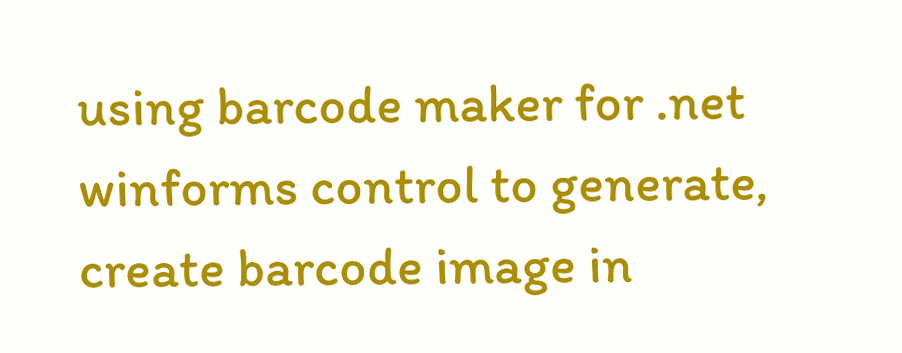using barcode maker for .net winforms control to generate, create barcode image in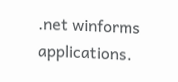.net winforms applications.